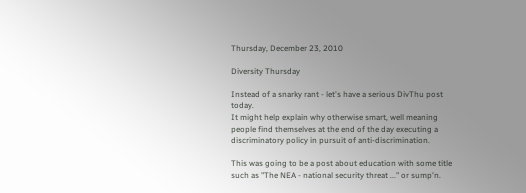Thursday, December 23, 2010

Diversity Thursday

Instead of a snarky rant - let's have a serious DivThu post today.
It might help explain why otherwise smart, well meaning people find themselves at the end of the day executing a discriminatory policy in pursuit of anti-discrimination.

This was going to be a post about education with some title such as "The NEA - national security threat ..." or sump'n.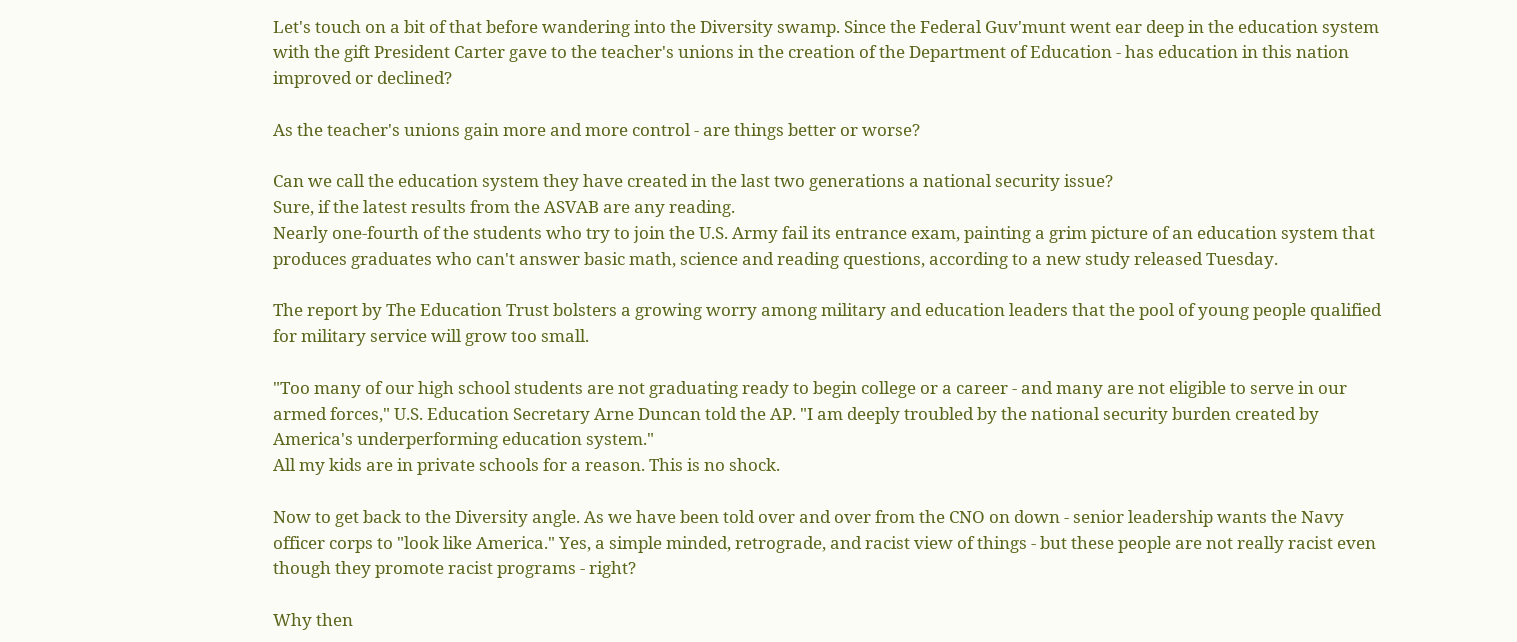Let's touch on a bit of that before wandering into the Diversity swamp. Since the Federal Guv'munt went ear deep in the education system with the gift President Carter gave to the teacher's unions in the creation of the Department of Education - has education in this nation improved or declined?

As the teacher's unions gain more and more control - are things better or worse?

Can we call the education system they have created in the last two generations a national security issue?
Sure, if the latest results from the ASVAB are any reading.
Nearly one-fourth of the students who try to join the U.S. Army fail its entrance exam, painting a grim picture of an education system that produces graduates who can't answer basic math, science and reading questions, according to a new study released Tuesday.

The report by The Education Trust bolsters a growing worry among military and education leaders that the pool of young people qualified for military service will grow too small.

"Too many of our high school students are not graduating ready to begin college or a career - and many are not eligible to serve in our armed forces," U.S. Education Secretary Arne Duncan told the AP. "I am deeply troubled by the national security burden created by America's underperforming education system."
All my kids are in private schools for a reason. This is no shock.

Now to get back to the Diversity angle. As we have been told over and over from the CNO on down - senior leadership wants the Navy officer corps to "look like America." Yes, a simple minded, retrograde, and racist view of things - but these people are not really racist even though they promote racist programs - right?

Why then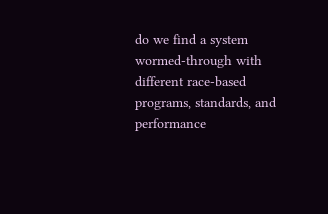do we find a system wormed-through with different race-based programs, standards, and performance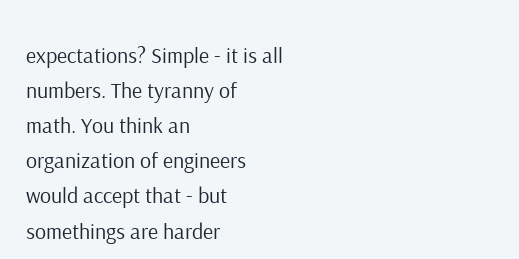expectations? Simple - it is all numbers. The tyranny of math. You think an organization of engineers would accept that - but somethings are harder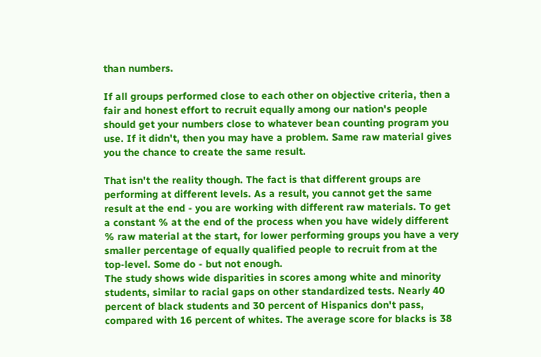than numbers.

If all groups performed close to each other on objective criteria, then a fair and honest effort to recruit equally among our nation's people should get your numbers close to whatever bean counting program you use. If it didn't, then you may have a problem. Same raw material gives you the chance to create the same result.

That isn't the reality though. The fact is that different groups are performing at different levels. As a result, you cannot get the same result at the end - you are working with different raw materials. To get a constant % at the end of the process when you have widely different % raw material at the start, for lower performing groups you have a very smaller percentage of equally qualified people to recruit from at the top-level. Some do - but not enough.
The study shows wide disparities in scores among white and minority students, similar to racial gaps on other standardized tests. Nearly 40 percent of black students and 30 percent of Hispanics don't pass, compared with 16 percent of whites. The average score for blacks is 38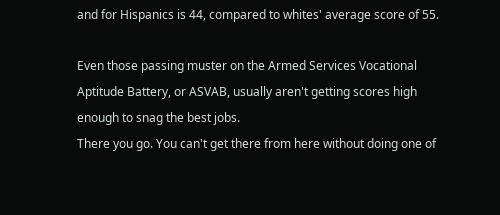and for Hispanics is 44, compared to whites' average score of 55.

Even those passing muster on the Armed Services Vocational Aptitude Battery, or ASVAB, usually aren't getting scores high enough to snag the best jobs.
There you go. You can't get there from here without doing one of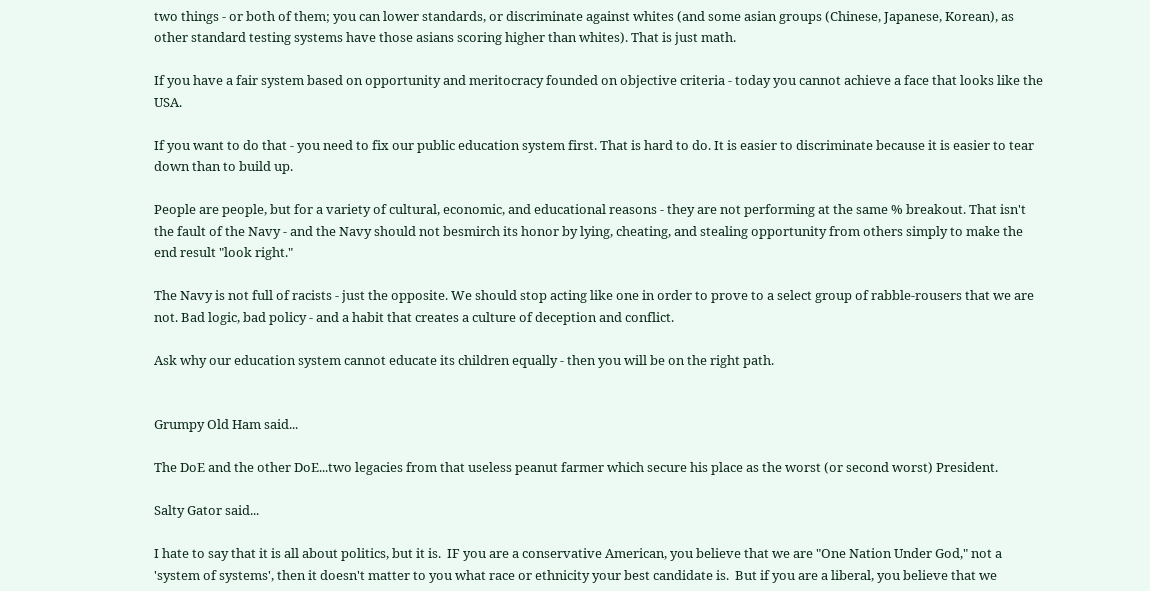two things - or both of them; you can lower standards, or discriminate against whites (and some asian groups (Chinese, Japanese, Korean), as other standard testing systems have those asians scoring higher than whites). That is just math.

If you have a fair system based on opportunity and meritocracy founded on objective criteria - today you cannot achieve a face that looks like the USA.

If you want to do that - you need to fix our public education system first. That is hard to do. It is easier to discriminate because it is easier to tear down than to build up.

People are people, but for a variety of cultural, economic, and educational reasons - they are not performing at the same % breakout. That isn't the fault of the Navy - and the Navy should not besmirch its honor by lying, cheating, and stealing opportunity from others simply to make the end result "look right."

The Navy is not full of racists - just the opposite. We should stop acting like one in order to prove to a select group of rabble-rousers that we are not. Bad logic, bad policy - and a habit that creates a culture of deception and conflict.

Ask why our education system cannot educate its children equally - then you will be on the right path.


Grumpy Old Ham said...

The DoE and the other DoE...two legacies from that useless peanut farmer which secure his place as the worst (or second worst) President.

Salty Gator said...

I hate to say that it is all about politics, but it is.  IF you are a conservative American, you believe that we are "One Nation Under God," not a 'system of systems', then it doesn't matter to you what race or ethnicity your best candidate is.  But if you are a liberal, you believe that we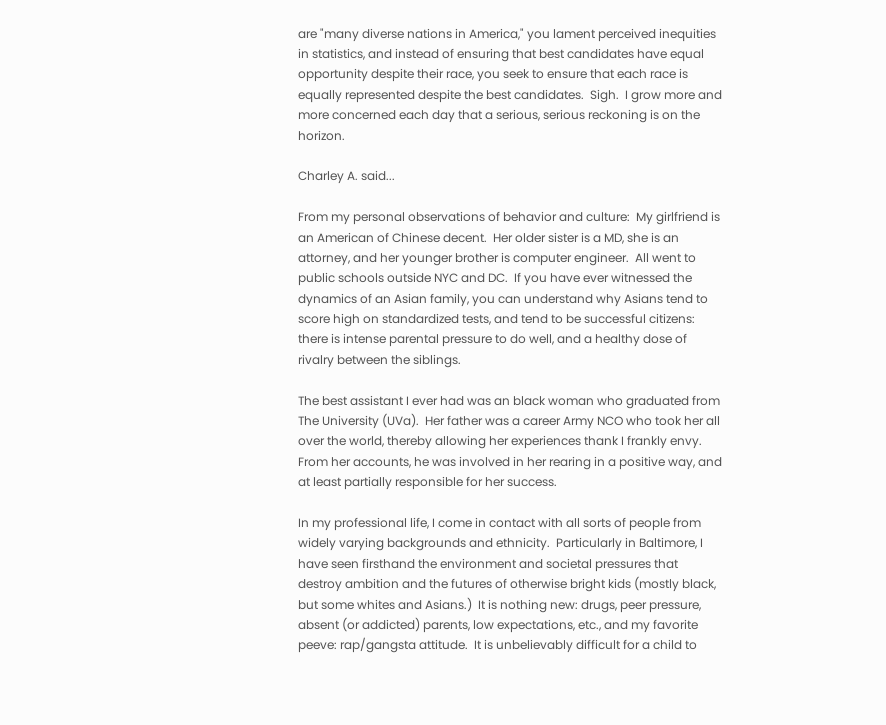are "many diverse nations in America," you lament perceived inequities in statistics, and instead of ensuring that best candidates have equal opportunity despite their race, you seek to ensure that each race is equally represented despite the best candidates.  Sigh.  I grow more and more concerned each day that a serious, serious reckoning is on the horizon.

Charley A. said...

From my personal observations of behavior and culture:  My girlfriend is an American of Chinese decent.  Her older sister is a MD, she is an attorney, and her younger brother is computer engineer.  All went to public schools outside NYC and DC.  If you have ever witnessed the dynamics of an Asian family, you can understand why Asians tend to score high on standardized tests, and tend to be successful citizens:  there is intense parental pressure to do well, and a healthy dose of rivalry between the siblings.

The best assistant I ever had was an black woman who graduated from The University (UVa).  Her father was a career Army NCO who took her all over the world, thereby allowing her experiences thank I frankly envy.  From her accounts, he was involved in her rearing in a positive way, and at least partially responsible for her success.

In my professional life, I come in contact with all sorts of people from widely varying backgrounds and ethnicity.  Particularly in Baltimore, I have seen firsthand the environment and societal pressures that destroy ambition and the futures of otherwise bright kids (mostly black, but some whites and Asians.)  It is nothing new: drugs, peer pressure, absent (or addicted) parents, low expectations, etc., and my favorite peeve: rap/gangsta attitude.  It is unbelievably difficult for a child to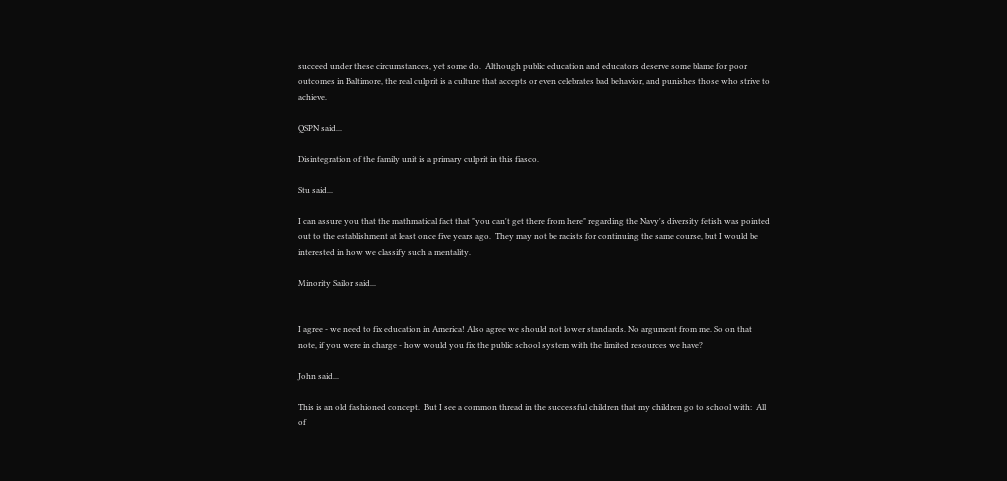succeed under these circumstances, yet some do.  Although public education and educators deserve some blame for poor outcomes in Baltimore, the real culprit is a culture that accepts or even celebrates bad behavior, and punishes those who strive to achieve.

QSPN said...

Disintegration of the family unit is a primary culprit in this fiasco.

Stu said...

I can assure you that the mathmatical fact that "you can't get there from here" regarding the Navy's diversity fetish was pointed out to the establishment at least once five years ago.  They may not be racists for continuing the same course, but I would be interested in how we classify such a mentality.

Minority Sailor said...


I agree - we need to fix education in America! Also agree we should not lower standards. No argument from me. So on that note, if you were in charge - how would you fix the public school system with the limited resources we have?

John said...

This is an old fashioned concept.  But I see a common thread in the successful children that my children go to school with:  All of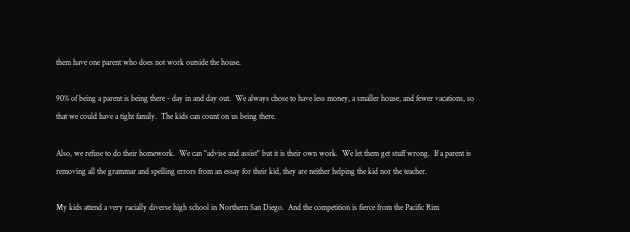them have one parent who does not work outside the house.

90% of being a parent is being there - day in and day out.  We always chose to have less money, a smaller house, and fewer vacations, so that we could have a tight family.  The kids can count on us being there.

Also, we refuse to do their homework.  We can "advise and assist" but it is their own work.  We let them get stuff wrong.  If a parent is removing all the grammar and spelling errors from an essay for their kid, they are neither helping the kid nor the teacher.

My kids attend a very racially diverse high school in Northern San Diego.  And the competition is fierce from the Pacific Rim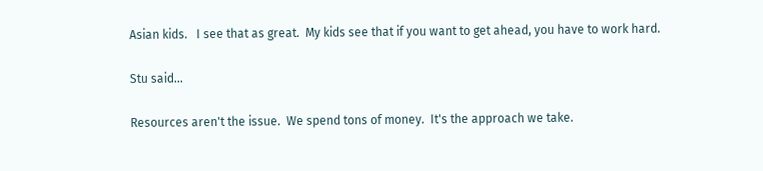Asian kids.   I see that as great.  My kids see that if you want to get ahead, you have to work hard.

Stu said...

Resources aren't the issue.  We spend tons of money.  It's the approach we take.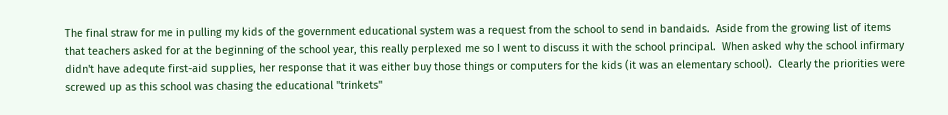The final straw for me in pulling my kids of the government educational system was a request from the school to send in bandaids.  Aside from the growing list of items that teachers asked for at the beginning of the school year, this really perplexed me so I went to discuss it with the school principal.  When asked why the school infirmary didn't have adequte first-aid supplies, her response that it was either buy those things or computers for the kids (it was an elementary school).  Clearly the priorities were screwed up as this school was chasing the educational "trinkets"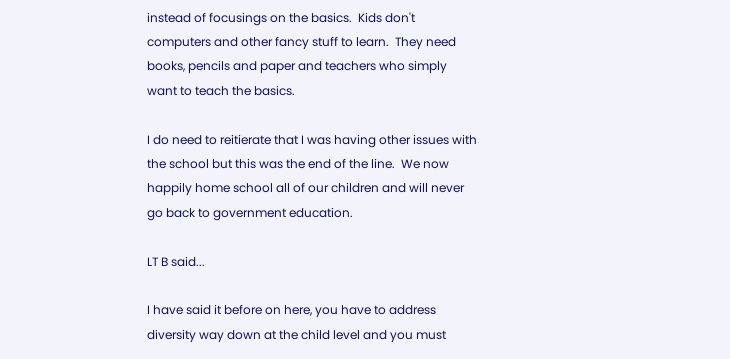instead of focusings on the basics.  Kids don't computers and other fancy stuff to learn.  They need books, pencils and paper and teachers who simply want to teach the basics.

I do need to reitierate that I was having other issues with the school but this was the end of the line.  We now happily home school all of our children and will never go back to government education.

LT B said...

I have said it before on here, you have to address diversity way down at the child level and you must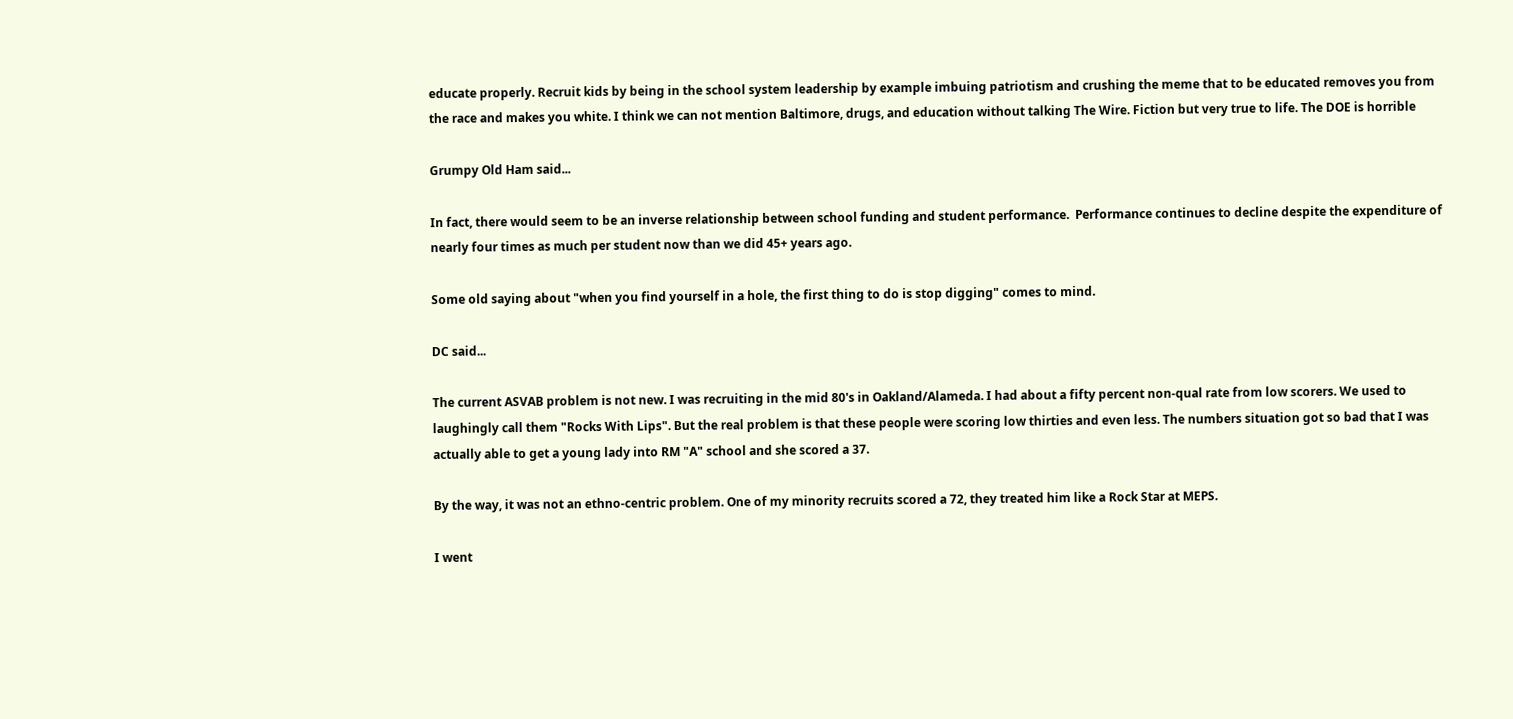educate properly. Recruit kids by being in the school system leadership by example imbuing patriotism and crushing the meme that to be educated removes you from the race and makes you white. I think we can not mention Baltimore, drugs, and education without talking The Wire. Fiction but very true to life. The DOE is horrible

Grumpy Old Ham said...

In fact, there would seem to be an inverse relationship between school funding and student performance.  Performance continues to decline despite the expenditure of
nearly four times as much per student now than we did 45+ years ago.

Some old saying about "when you find yourself in a hole, the first thing to do is stop digging" comes to mind.

DC said...

The current ASVAB problem is not new. I was recruiting in the mid 80's in Oakland/Alameda. I had about a fifty percent non-qual rate from low scorers. We used to laughingly call them "Rocks With Lips". But the real problem is that these people were scoring low thirties and even less. The numbers situation got so bad that I was actually able to get a young lady into RM "A" school and she scored a 37.

By the way, it was not an ethno-centric problem. One of my minority recruits scored a 72, they treated him like a Rock Star at MEPS.

I went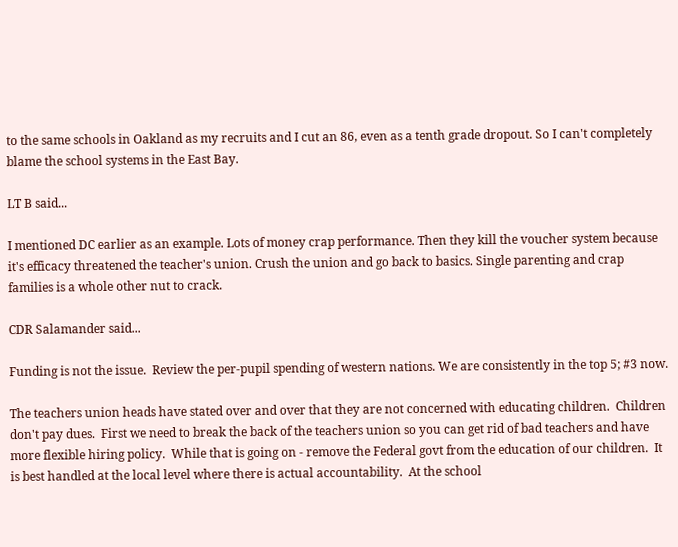to the same schools in Oakland as my recruits and I cut an 86, even as a tenth grade dropout. So I can't completely blame the school systems in the East Bay.

LT B said...

I mentioned DC earlier as an example. Lots of money crap performance. Then they kill the voucher system because it's efficacy threatened the teacher's union. Crush the union and go back to basics. Single parenting and crap families is a whole other nut to crack.

CDR Salamander said...

Funding is not the issue.  Review the per-pupil spending of western nations. We are consistently in the top 5; #3 now.

The teachers union heads have stated over and over that they are not concerned with educating children.  Children don't pay dues.  First we need to break the back of the teachers union so you can get rid of bad teachers and have more flexible hiring policy.  While that is going on - remove the Federal govt from the education of our children.  It is best handled at the local level where there is actual accountability.  At the school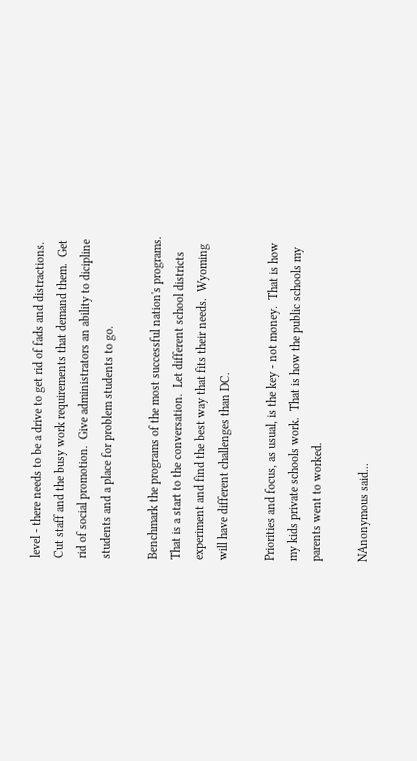level - there needs to be a drive to get rid of fads and distractions.  Cut staff and the busy work requirements that demand them.  Get rid of social promotion.  Give administrators an ability to dicipline students and a place for problem students to go.

Benchmark the programs of the most successful nation's programs.  That is a start to the conversation.  Let different school districts experiment and find the best way that fits their needs.  Wyoming will have different challenges than DC.

Priorities and focus, as usual, is the key - not money.  That is how my kids private schools work.  That is how the public schools my parents went to worked.

NAnonymous said...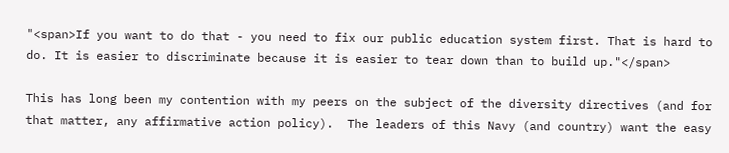"<span>If you want to do that - you need to fix our public education system first. That is hard to do. It is easier to discriminate because it is easier to tear down than to build up."</span>

This has long been my contention with my peers on the subject of the diversity directives (and for that matter, any affirmative action policy).  The leaders of this Navy (and country) want the easy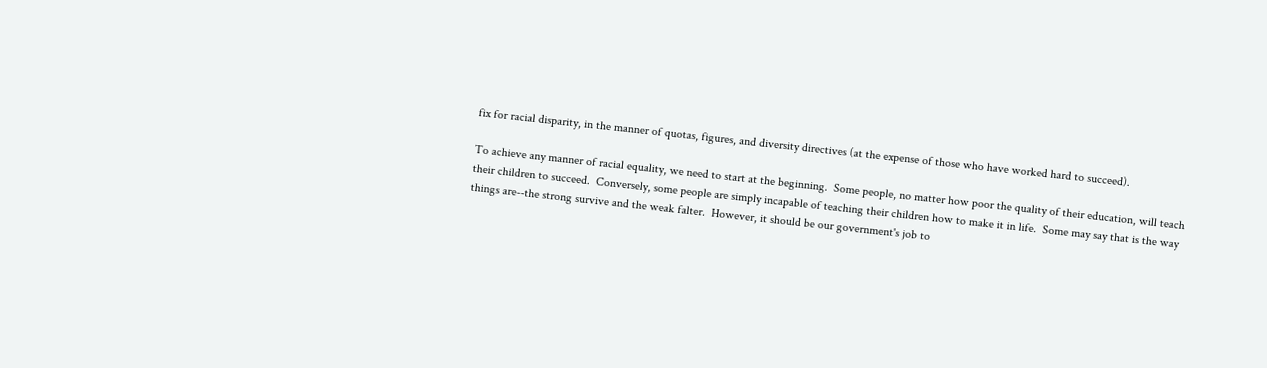fix for racial disparity, in the manner of quotas, figures, and diversity directives (at the expense of those who have worked hard to succeed).

To achieve any manner of racial equality, we need to start at the beginning.  Some people, no matter how poor the quality of their education, will teach their children to succeed.  Conversely, some people are simply incapable of teaching their children how to make it in life.  Some may say that is the way things are--the strong survive and the weak falter.  However, it should be our government's job to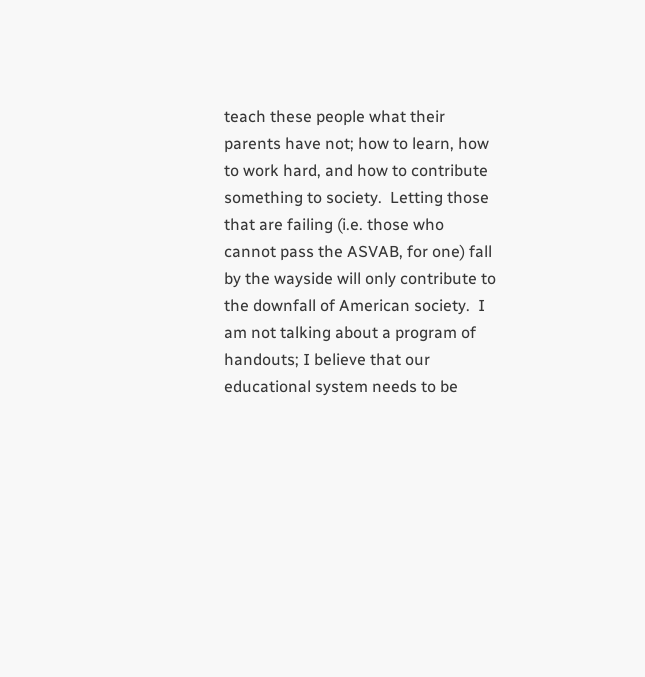teach these people what their parents have not; how to learn, how to work hard, and how to contribute something to society.  Letting those that are failing (i.e. those who cannot pass the ASVAB, for one) fall by the wayside will only contribute to the downfall of American society.  I am not talking about a program of handouts; I believe that our educational system needs to be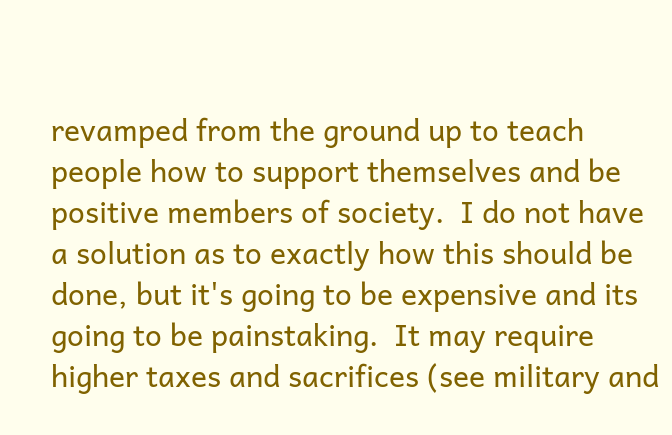revamped from the ground up to teach people how to support themselves and be positive members of society.  I do not have a solution as to exactly how this should be done, but it's going to be expensive and its going to be painstaking.  It may require higher taxes and sacrifices (see military and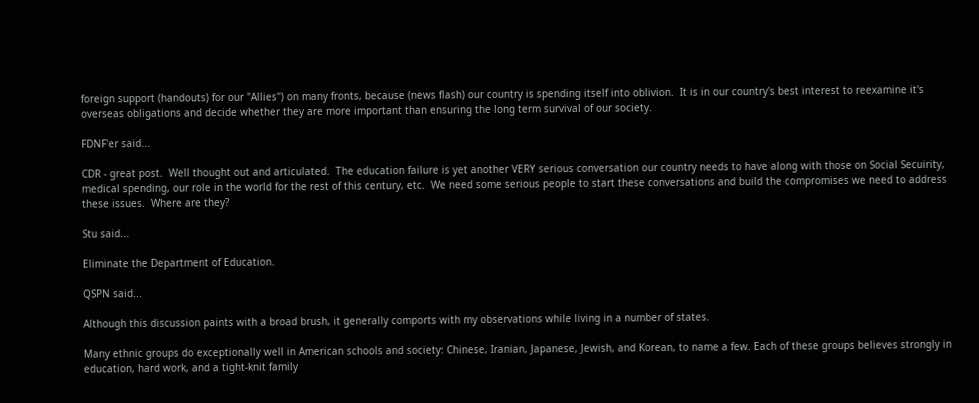foreign support (handouts) for our "Allies") on many fronts, because (news flash) our country is spending itself into oblivion.  It is in our country's best interest to reexamine it's overseas obligations and decide whether they are more important than ensuring the long term survival of our society.

FDNF'er said...

CDR - great post.  Well thought out and articulated.  The education failure is yet another VERY serious conversation our country needs to have along with those on Social Secuirity, medical spending, our role in the world for the rest of this century, etc.  We need some serious people to start these conversations and build the compromises we need to address these issues.  Where are they?

Stu said...

Eliminate the Department of Education.

QSPN said...

Although this discussion paints with a broad brush, it generally comports with my observations while living in a number of states.

Many ethnic groups do exceptionally well in American schools and society: Chinese, Iranian, Japanese, Jewish, and Korean, to name a few. Each of these groups believes strongly in education, hard work, and a tight-knit family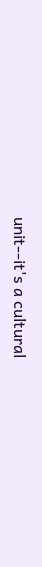unit--it's a cultural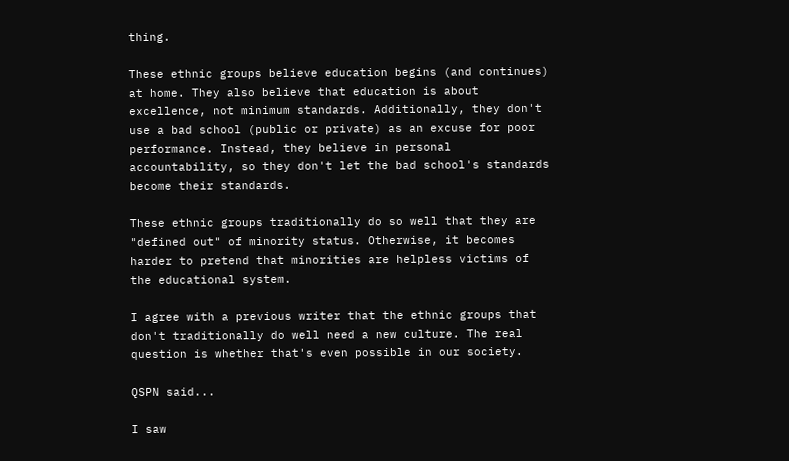thing.

These ethnic groups believe education begins (and continues) at home. They also believe that education is about excellence, not minimum standards. Additionally, they don't use a bad school (public or private) as an excuse for poor performance. Instead, they believe in personal accountability, so they don't let the bad school's standards become their standards.

These ethnic groups traditionally do so well that they are "defined out" of minority status. Otherwise, it becomes harder to pretend that minorities are helpless victims of the educational system.

I agree with a previous writer that the ethnic groups that don't traditionally do well need a new culture. The real question is whether that's even possible in our society.

QSPN said...

I saw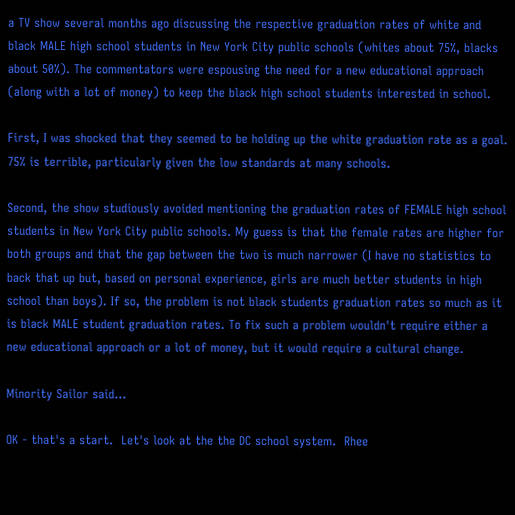a TV show several months ago discussing the respective graduation rates of white and black MALE high school students in New York City public schools (whites about 75%, blacks about 50%). The commentators were espousing the need for a new educational approach (along with a lot of money) to keep the black high school students interested in school.

First, I was shocked that they seemed to be holding up the white graduation rate as a goal. 75% is terrible, particularly given the low standards at many schools.

Second, the show studiously avoided mentioning the graduation rates of FEMALE high school students in New York City public schools. My guess is that the female rates are higher for both groups and that the gap between the two is much narrower (I have no statistics to back that up but, based on personal experience, girls are much better students in high school than boys). If so, the problem is not black students graduation rates so much as it is black MALE student graduation rates. To fix such a problem wouldn't require either a new educational approach or a lot of money, but it would require a cultural change.

Minority Sailor said...

OK - that's a start.  Let's look at the the DC school system.  Rhee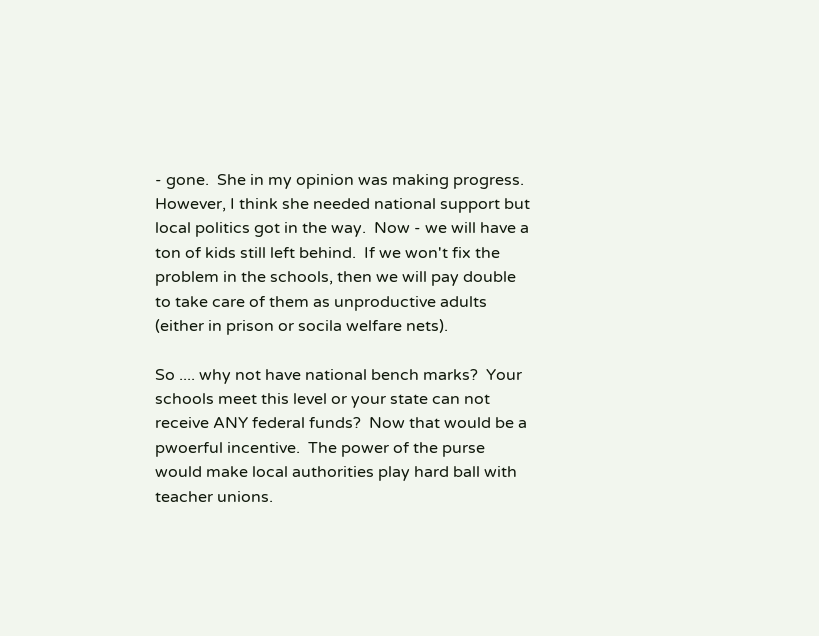- gone.  She in my opinion was making progress.  However, I think she needed national support but local politics got in the way.  Now - we will have a ton of kids still left behind.  If we won't fix the problem in the schools, then we will pay double to take care of them as unproductive adults (either in prison or socila welfare nets).

So .... why not have national bench marks?  Your schools meet this level or your state can not receive ANY federal funds?  Now that would be a pwoerful incentive.  The power of the purse would make local authorities play hard ball with teacher unions.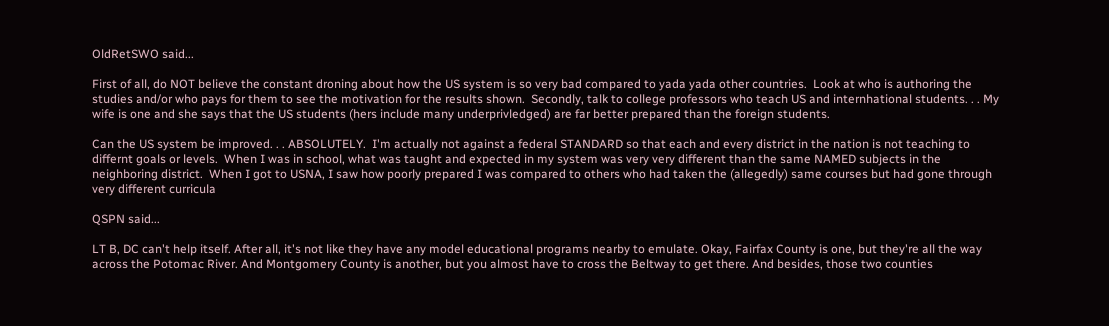OldRetSWO said...

First of all, do NOT believe the constant droning about how the US system is so very bad compared to yada yada other countries.  Look at who is authoring the studies and/or who pays for them to see the motivation for the results shown.  Secondly, talk to college professors who teach US and internhational students. . . My wife is one and she says that the US students (hers include many underprivledged) are far better prepared than the foreign students.

Can the US system be improved. . . ABSOLUTELY.  I'm actually not against a federal STANDARD so that each and every district in the nation is not teaching to differnt goals or levels.  When I was in school, what was taught and expected in my system was very very different than the same NAMED subjects in the neighboring district.  When I got to USNA, I saw how poorly prepared I was compared to others who had taken the (allegedly) same courses but had gone through very different curricula

QSPN said...

LT B, DC can't help itself. After all, it's not like they have any model educational programs nearby to emulate. Okay, Fairfax County is one, but they're all the way across the Potomac River. And Montgomery County is another, but you almost have to cross the Beltway to get there. And besides, those two counties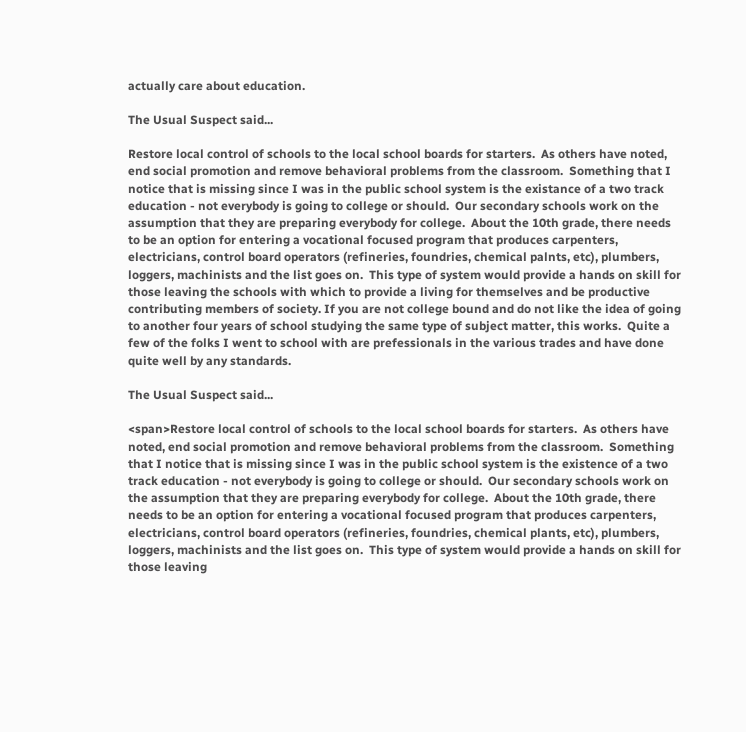actually care about education.

The Usual Suspect said...

Restore local control of schools to the local school boards for starters.  As others have noted, end social promotion and remove behavioral problems from the classroom.  Something that I notice that is missing since I was in the public school system is the existance of a two track education - not everybody is going to college or should.  Our secondary schools work on the assumption that they are preparing everybody for college.  About the 10th grade, there needs to be an option for entering a vocational focused program that produces carpenters, electricians, control board operators (refineries, foundries, chemical palnts, etc), plumbers, loggers, machinists and the list goes on.  This type of system would provide a hands on skill for those leaving the schools with which to provide a living for themselves and be productive contributing members of society. If you are not college bound and do not like the idea of going to another four years of school studying the same type of subject matter, this works.  Quite a few of the folks I went to school with are prefessionals in the various trades and have done quite well by any standards.

The Usual Suspect said...

<span>Restore local control of schools to the local school boards for starters.  As others have noted, end social promotion and remove behavioral problems from the classroom.  Something that I notice that is missing since I was in the public school system is the existence of a two track education - not everybody is going to college or should.  Our secondary schools work on the assumption that they are preparing everybody for college.  About the 10th grade, there needs to be an option for entering a vocational focused program that produces carpenters, electricians, control board operators (refineries, foundries, chemical plants, etc), plumbers, loggers, machinists and the list goes on.  This type of system would provide a hands on skill for those leaving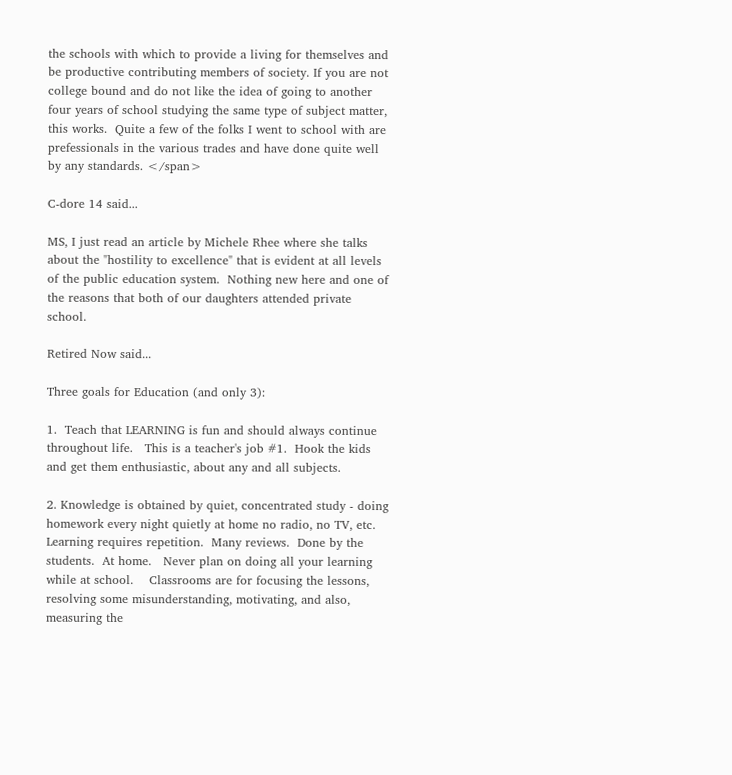the schools with which to provide a living for themselves and be productive contributing members of society. If you are not college bound and do not like the idea of going to another four years of school studying the same type of subject matter, this works.  Quite a few of the folks I went to school with are prefessionals in the various trades and have done quite well by any standards. </span>

C-dore 14 said...

MS, I just read an article by Michele Rhee where she talks about the "hostility to excellence" that is evident at all levels of the public education system.  Nothing new here and one of the reasons that both of our daughters attended private school.

Retired Now said...

Three goals for Education (and only 3):

1.  Teach that LEARNING is fun and should always continue throughout life.   This is a teacher's job #1.  Hook the kids and get them enthusiastic, about any and all subjects.

2. Knowledge is obtained by quiet, concentrated study - doing homework every night quietly at home no radio, no TV, etc.   Learning requires repetition.  Many reviews.  Done by the students.  At home.   Never plan on doing all your learning while at school.    Classrooms are for focusing the lessons, resolving some misunderstanding, motivating, and also, measuring the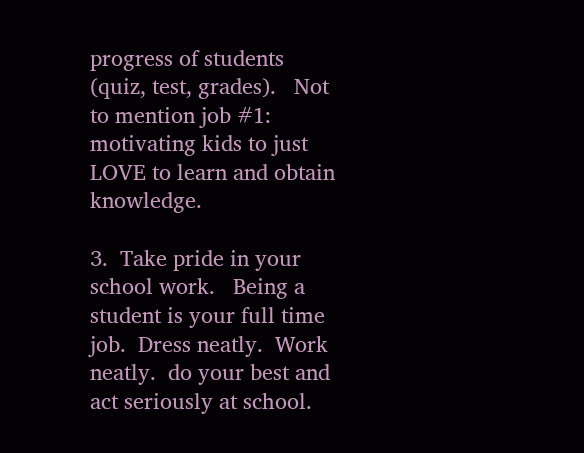progress of students  (quiz, test, grades).   Not to mention job #1:   motivating kids to just LOVE to learn and obtain knowledge.

3.  Take pride in your school work.   Being a student is your full time job.  Dress neatly.  Work neatly.  do your best and act seriously at school.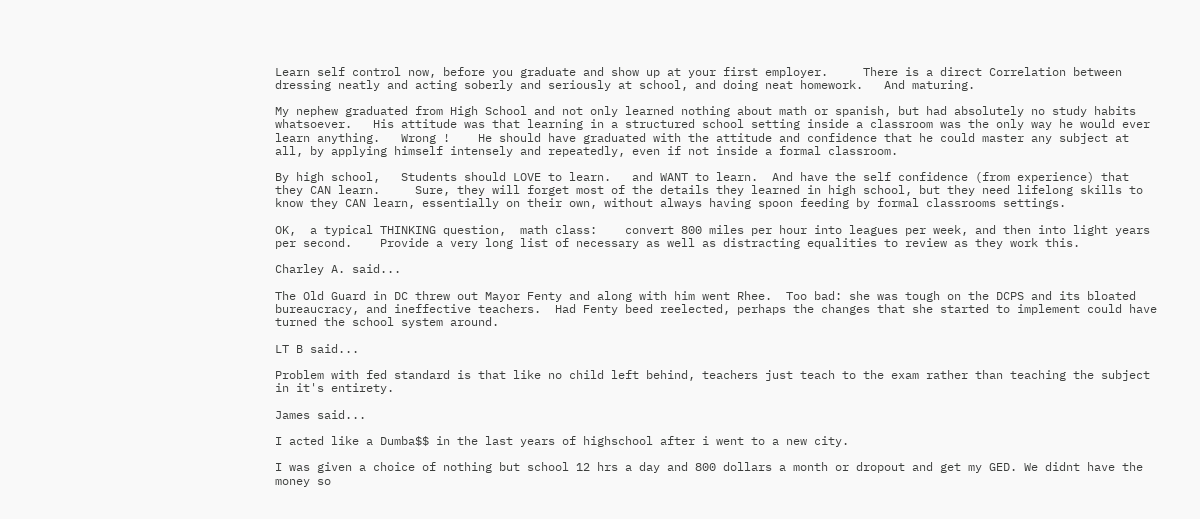Learn self control now, before you graduate and show up at your first employer.     There is a direct Correlation between dressing neatly and acting soberly and seriously at school, and doing neat homework.   And maturing.

My nephew graduated from High School and not only learned nothing about math or spanish, but had absolutely no study habits whatsoever.   His attitude was that learning in a structured school setting inside a classroom was the only way he would ever learn anything.   Wrong !    He should have graduated with the attitude and confidence that he could master any subject at all, by applying himself intensely and repeatedly, even if not inside a formal classroom.

By high school,   Students should LOVE to learn.   and WANT to learn.  And have the self confidence (from experience) that they CAN learn.     Sure, they will forget most of the details they learned in high school, but they need lifelong skills to know they CAN learn, essentially on their own, without always having spoon feeding by formal classrooms settings.

OK,  a typical THINKING question,  math class:    convert 800 miles per hour into leagues per week, and then into light years per second.    Provide a very long list of necessary as well as distracting equalities to review as they work this.

Charley A. said...

The Old Guard in DC threw out Mayor Fenty and along with him went Rhee.  Too bad: she was tough on the DCPS and its bloated bureaucracy, and ineffective teachers.  Had Fenty beed reelected, perhaps the changes that she started to implement could have turned the school system around.

LT B said...

Problem with fed standard is that like no child left behind, teachers just teach to the exam rather than teaching the subject in it's entirety.

James said...

I acted like a Dumba$$ in the last years of highschool after i went to a new city.

I was given a choice of nothing but school 12 hrs a day and 800 dollars a month or dropout and get my GED. We didnt have the money so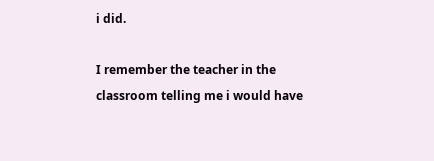i did.

I remember the teacher in the classroom telling me i would have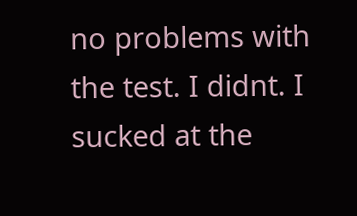no problems with the test. I didnt. I sucked at the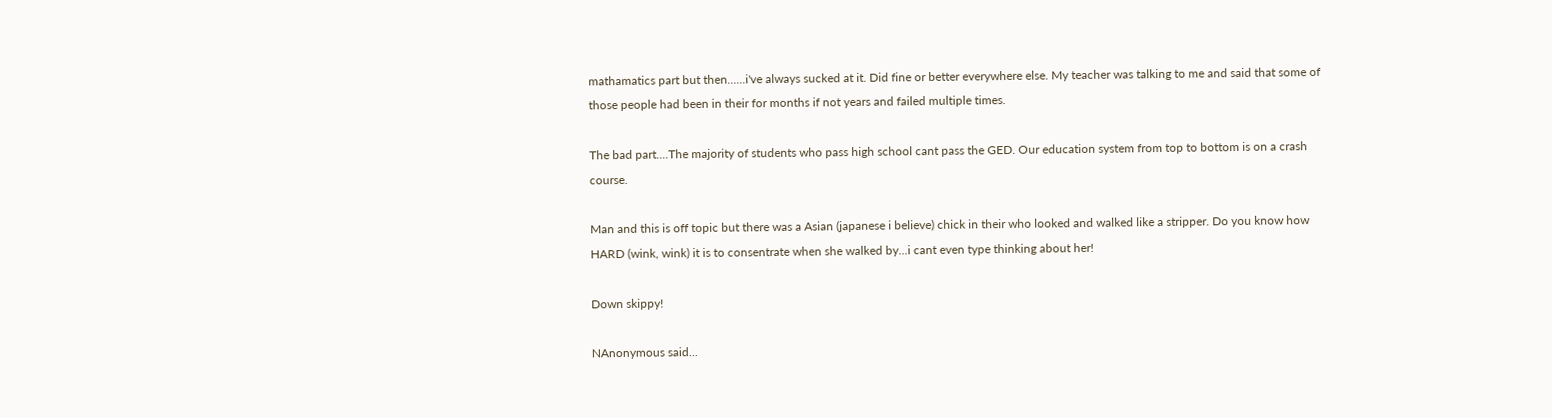mathamatics part but then......i've always sucked at it. Did fine or better everywhere else. My teacher was talking to me and said that some of those people had been in their for months if not years and failed multiple times.

The bad part....The majority of students who pass high school cant pass the GED. Our education system from top to bottom is on a crash course.

Man and this is off topic but there was a Asian (japanese i believe) chick in their who looked and walked like a stripper. Do you know how HARD (wink, wink) it is to consentrate when she walked by...i cant even type thinking about her!

Down skippy!

NAnonymous said...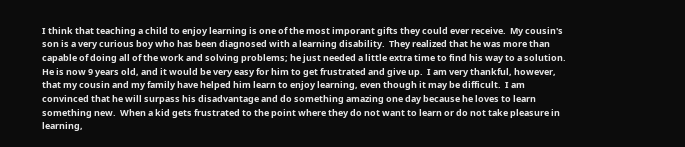I think that teaching a child to enjoy learning is one of the most imporant gifts they could ever receive.  My cousin's son is a very curious boy who has been diagnosed with a learning disability.  They realized that he was more than capable of doing all of the work and solving problems; he just needed a little extra time to find his way to a solution.  He is now 9 years old, and it would be very easy for him to get frustrated and give up.  I am very thankful, however, that my cousin and my family have helped him learn to enjoy learning, even though it may be difficult.  I am convinced that he will surpass his disadvantage and do something amazing one day because he loves to learn something new.  When a kid gets frustrated to the point where they do not want to learn or do not take pleasure in learning,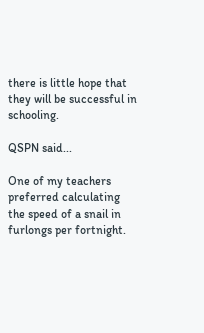there is little hope that they will be successful in schooling.

QSPN said...

One of my teachers preferred calculating the speed of a snail in furlongs per fortnight.